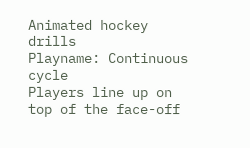Animated hockey drills
Playname: Continuous cycle
Players line up on top of the face-off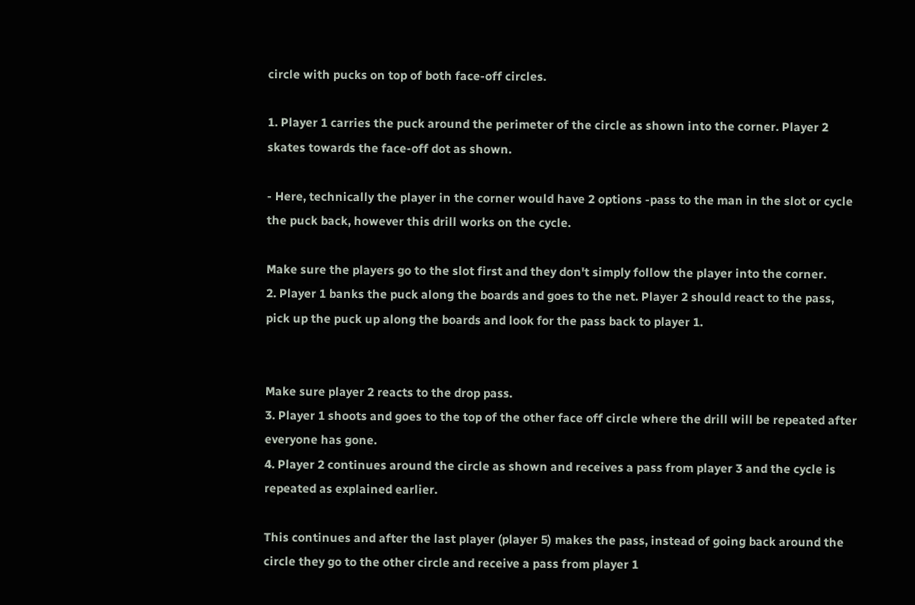circle with pucks on top of both face-off circles.

1. Player 1 carries the puck around the perimeter of the circle as shown into the corner. Player 2 skates towards the face-off dot as shown.

- Here, technically the player in the corner would have 2 options -pass to the man in the slot or cycle the puck back, however this drill works on the cycle.

Make sure the players go to the slot first and they don't simply follow the player into the corner.
2. Player 1 banks the puck along the boards and goes to the net. Player 2 should react to the pass, pick up the puck up along the boards and look for the pass back to player 1.


Make sure player 2 reacts to the drop pass.
3. Player 1 shoots and goes to the top of the other face off circle where the drill will be repeated after everyone has gone.
4. Player 2 continues around the circle as shown and receives a pass from player 3 and the cycle is repeated as explained earlier.

This continues and after the last player (player 5) makes the pass, instead of going back around the circle they go to the other circle and receive a pass from player 1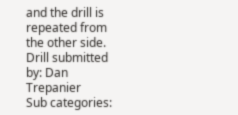and the drill is repeated from the other side.
Drill submitted by: Dan Trepanier
Sub categories: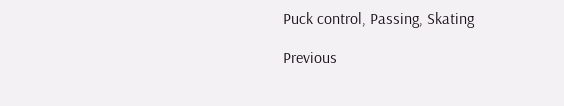Puck control, Passing, Skating

Previous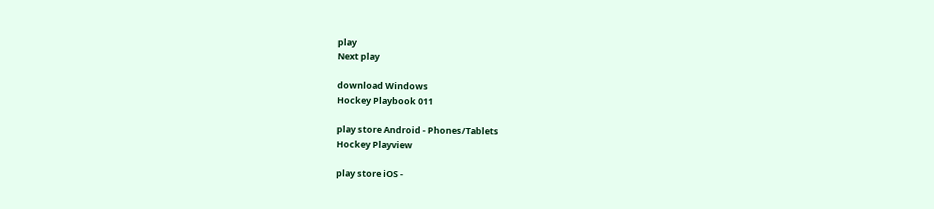play
Next play

download Windows
Hockey Playbook 011

play store Android - Phones/Tablets
Hockey Playview

play store iOS -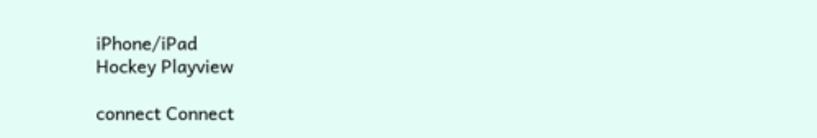iPhone/iPad
Hockey Playview

connect Connect